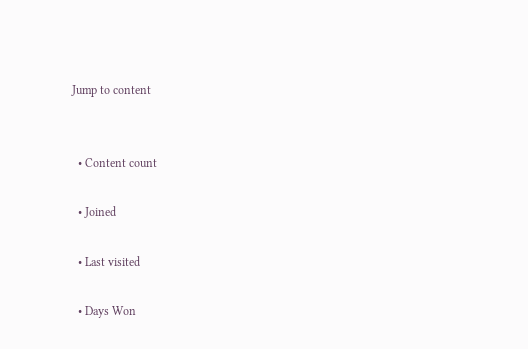Jump to content


  • Content count

  • Joined

  • Last visited

  • Days Won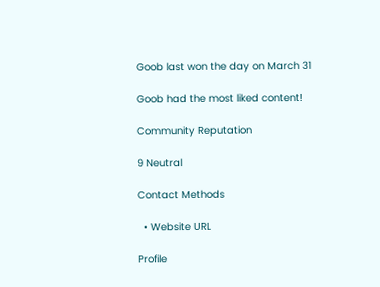Goob last won the day on March 31

Goob had the most liked content!

Community Reputation

9 Neutral

Contact Methods

  • Website URL

Profile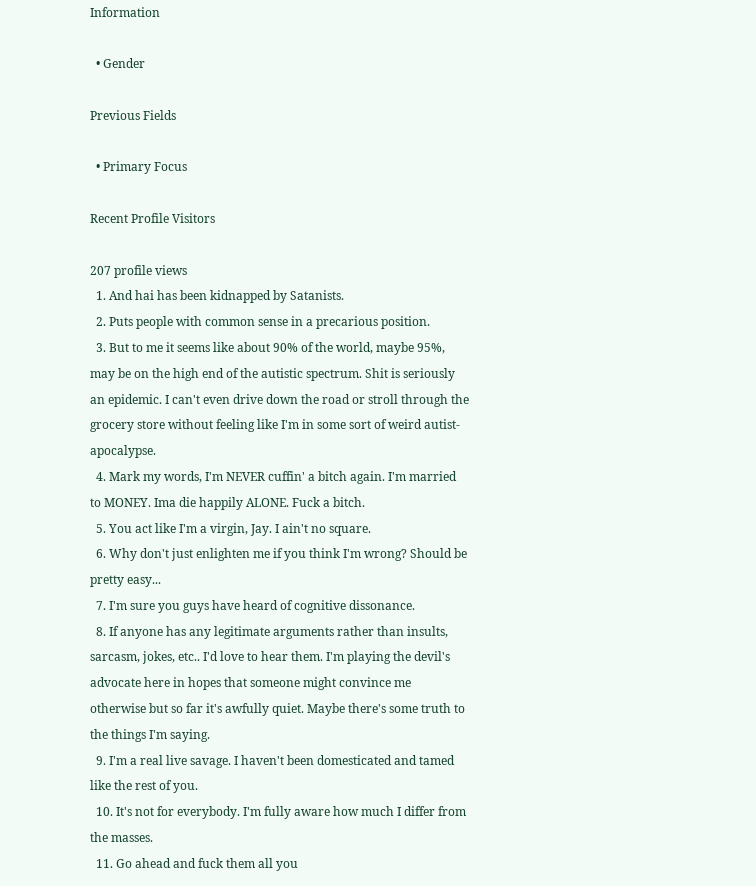Information

  • Gender

Previous Fields

  • Primary Focus

Recent Profile Visitors

207 profile views
  1. And hai has been kidnapped by Satanists.
  2. Puts people with common sense in a precarious position.
  3. But to me it seems like about 90% of the world, maybe 95%, may be on the high end of the autistic spectrum. Shit is seriously an epidemic. I can't even drive down the road or stroll through the grocery store without feeling like I'm in some sort of weird autist-apocalypse.
  4. Mark my words, I'm NEVER cuffin' a bitch again. I'm married to MONEY. Ima die happily ALONE. Fuck a bitch.
  5. You act like I'm a virgin, Jay. I ain't no square.
  6. Why don't just enlighten me if you think I'm wrong? Should be pretty easy...
  7. I'm sure you guys have heard of cognitive dissonance.
  8. If anyone has any legitimate arguments rather than insults, sarcasm, jokes, etc.. I'd love to hear them. I'm playing the devil's advocate here in hopes that someone might convince me otherwise but so far it's awfully quiet. Maybe there's some truth to the things I'm saying.
  9. I'm a real live savage. I haven't been domesticated and tamed like the rest of you.
  10. It's not for everybody. I'm fully aware how much I differ from the masses.
  11. Go ahead and fuck them all you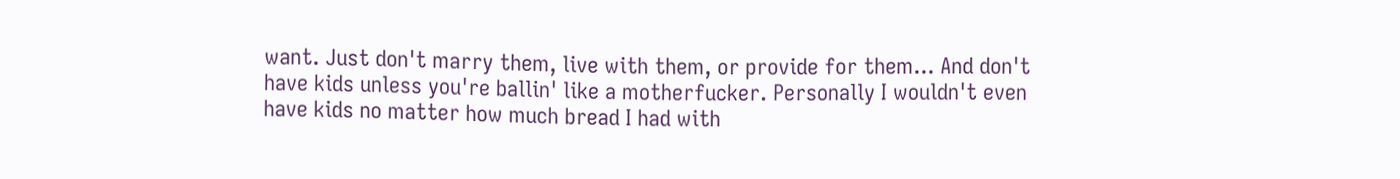want. Just don't marry them, live with them, or provide for them... And don't have kids unless you're ballin' like a motherfucker. Personally I wouldn't even have kids no matter how much bread I had with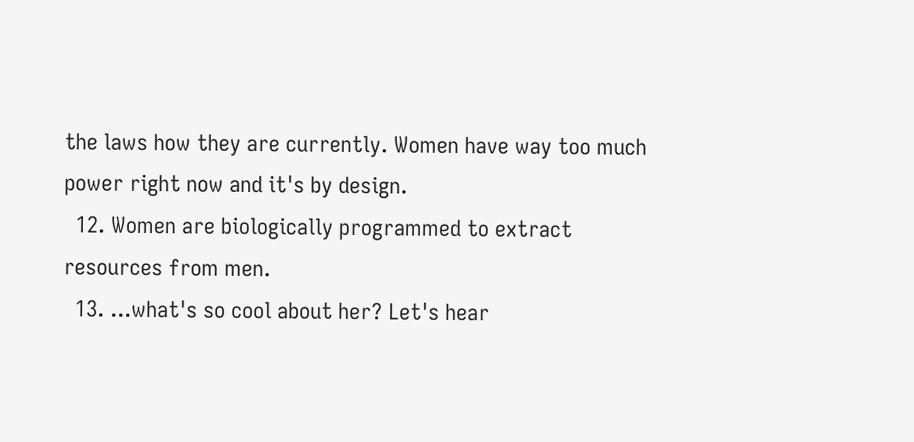the laws how they are currently. Women have way too much power right now and it's by design.
  12. Women are biologically programmed to extract resources from men.
  13. ...what's so cool about her? Let's hear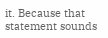it. Because that statement sounds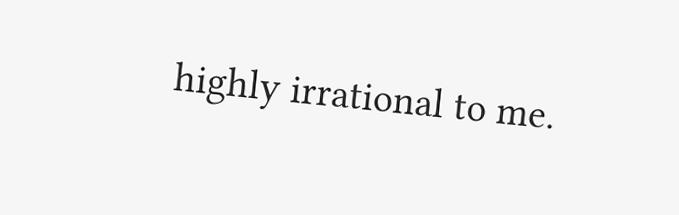highly irrational to me.